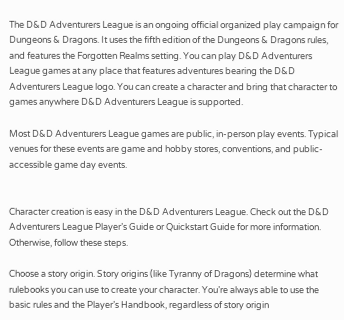The D&D Adventurers League is an ongoing official organized play campaign for Dungeons & Dragons. It uses the fifth edition of the Dungeons & Dragons rules, and features the Forgotten Realms setting. You can play D&D Adventurers League games at any place that features adventures bearing the D&D Adventurers League logo. You can create a character and bring that character to games anywhere D&D Adventurers League is supported.

Most D&D Adventurers League games are public, in-person play events. Typical venues for these events are game and hobby stores, conventions, and public-accessible game day events.


Character creation is easy in the D&D Adventurers League. Check out the D&D Adventurers League Player’s Guide or Quickstart Guide for more information. Otherwise, follow these steps.

Choose a story origin. Story origins (like Tyranny of Dragons) determine what rulebooks you can use to create your character. You’re always able to use the basic rules and the Player’s Handbook, regardless of story origin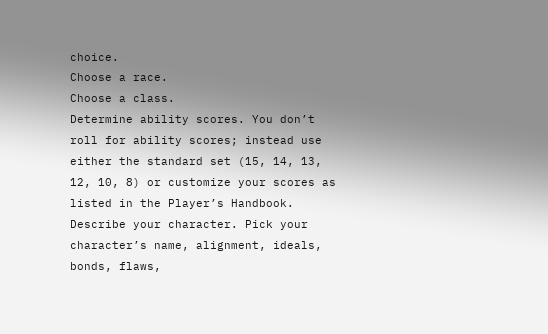choice.
Choose a race.
Choose a class.
Determine ability scores. You don’t roll for ability scores; instead use either the standard set (15, 14, 13, 12, 10, 8) or customize your scores as listed in the Player’s Handbook.
Describe your character. Pick your character’s name, alignment, ideals, bonds, flaws,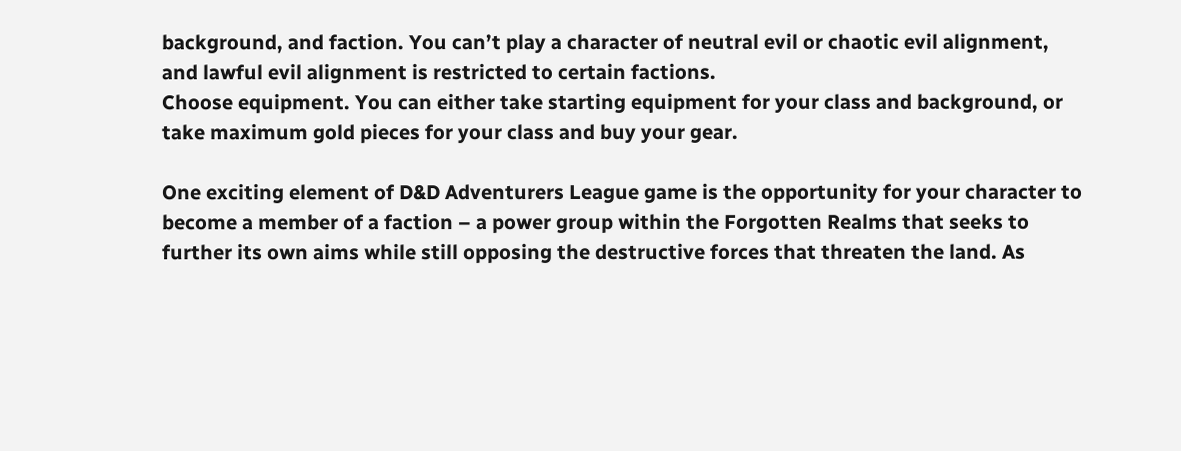background, and faction. You can’t play a character of neutral evil or chaotic evil alignment, and lawful evil alignment is restricted to certain factions.
Choose equipment. You can either take starting equipment for your class and background, or take maximum gold pieces for your class and buy your gear.

One exciting element of D&D Adventurers League game is the opportunity for your character to become a member of a faction – a power group within the Forgotten Realms that seeks to further its own aims while still opposing the destructive forces that threaten the land. As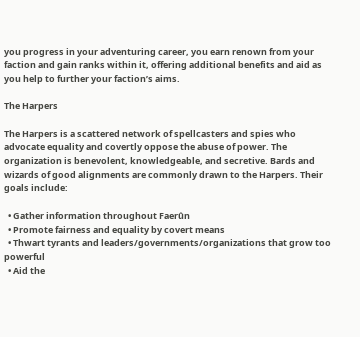you progress in your adventuring career, you earn renown from your faction and gain ranks within it, offering additional benefits and aid as you help to further your faction’s aims.

The Harpers

The Harpers is a scattered network of spellcasters and spies who advocate equality and covertly oppose the abuse of power. The organization is benevolent, knowledgeable, and secretive. Bards and wizards of good alignments are commonly drawn to the Harpers. Their goals include:

  • Gather information throughout Faerûn
  • Promote fairness and equality by covert means
  • Thwart tyrants and leaders/governments/organizations that grow too powerful
  • Aid the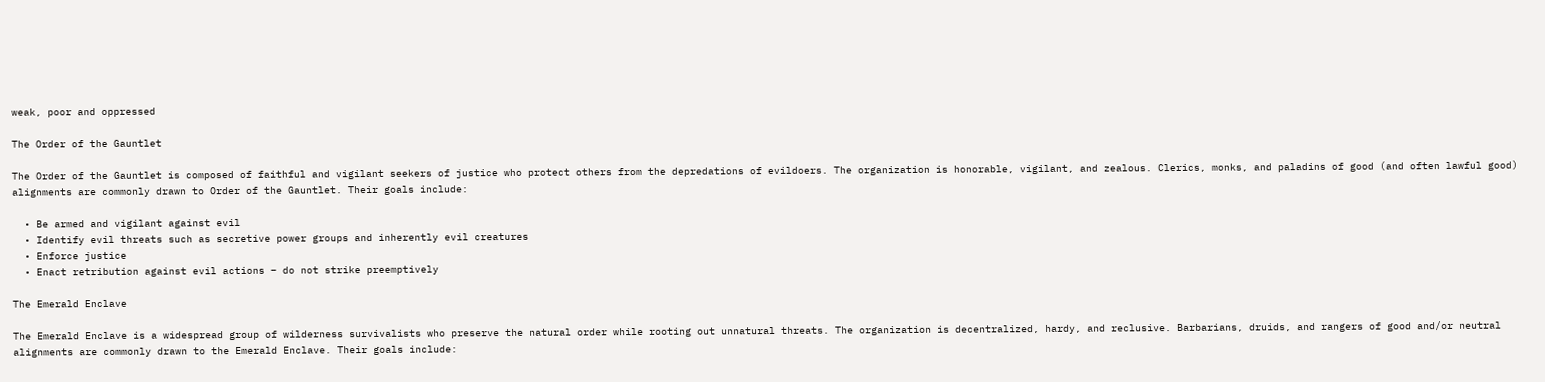weak, poor and oppressed

The Order of the Gauntlet

The Order of the Gauntlet is composed of faithful and vigilant seekers of justice who protect others from the depredations of evildoers. The organization is honorable, vigilant, and zealous. Clerics, monks, and paladins of good (and often lawful good) alignments are commonly drawn to Order of the Gauntlet. Their goals include:

  • Be armed and vigilant against evil
  • Identify evil threats such as secretive power groups and inherently evil creatures
  • Enforce justice
  • Enact retribution against evil actions – do not strike preemptively

The Emerald Enclave

The Emerald Enclave is a widespread group of wilderness survivalists who preserve the natural order while rooting out unnatural threats. The organization is decentralized, hardy, and reclusive. Barbarians, druids, and rangers of good and/or neutral alignments are commonly drawn to the Emerald Enclave. Their goals include: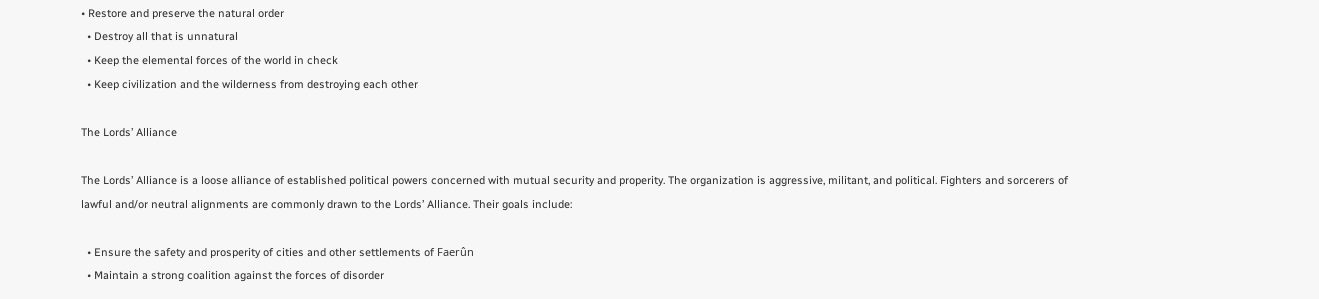• Restore and preserve the natural order
  • Destroy all that is unnatural
  • Keep the elemental forces of the world in check
  • Keep civilization and the wilderness from destroying each other

The Lords’ Alliance

The Lords’ Alliance is a loose alliance of established political powers concerned with mutual security and properity. The organization is aggressive, militant, and political. Fighters and sorcerers of lawful and/or neutral alignments are commonly drawn to the Lords’ Alliance. Their goals include:

  • Ensure the safety and prosperity of cities and other settlements of Faerûn
  • Maintain a strong coalition against the forces of disorder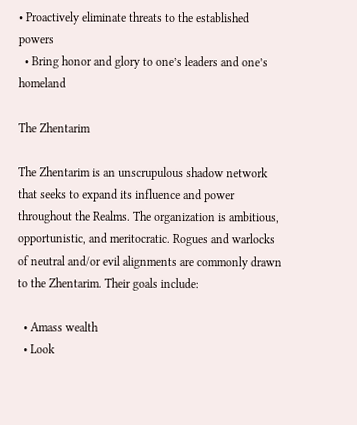• Proactively eliminate threats to the established powers
  • Bring honor and glory to one’s leaders and one’s homeland

The Zhentarim

The Zhentarim is an unscrupulous shadow network that seeks to expand its influence and power throughout the Realms. The organization is ambitious, opportunistic, and meritocratic. Rogues and warlocks of neutral and/or evil alignments are commonly drawn to the Zhentarim. Their goals include:

  • Amass wealth
  • Look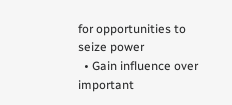for opportunities to seize power
  • Gain influence over important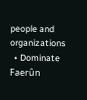people and organizations
  • Dominate Faerûn